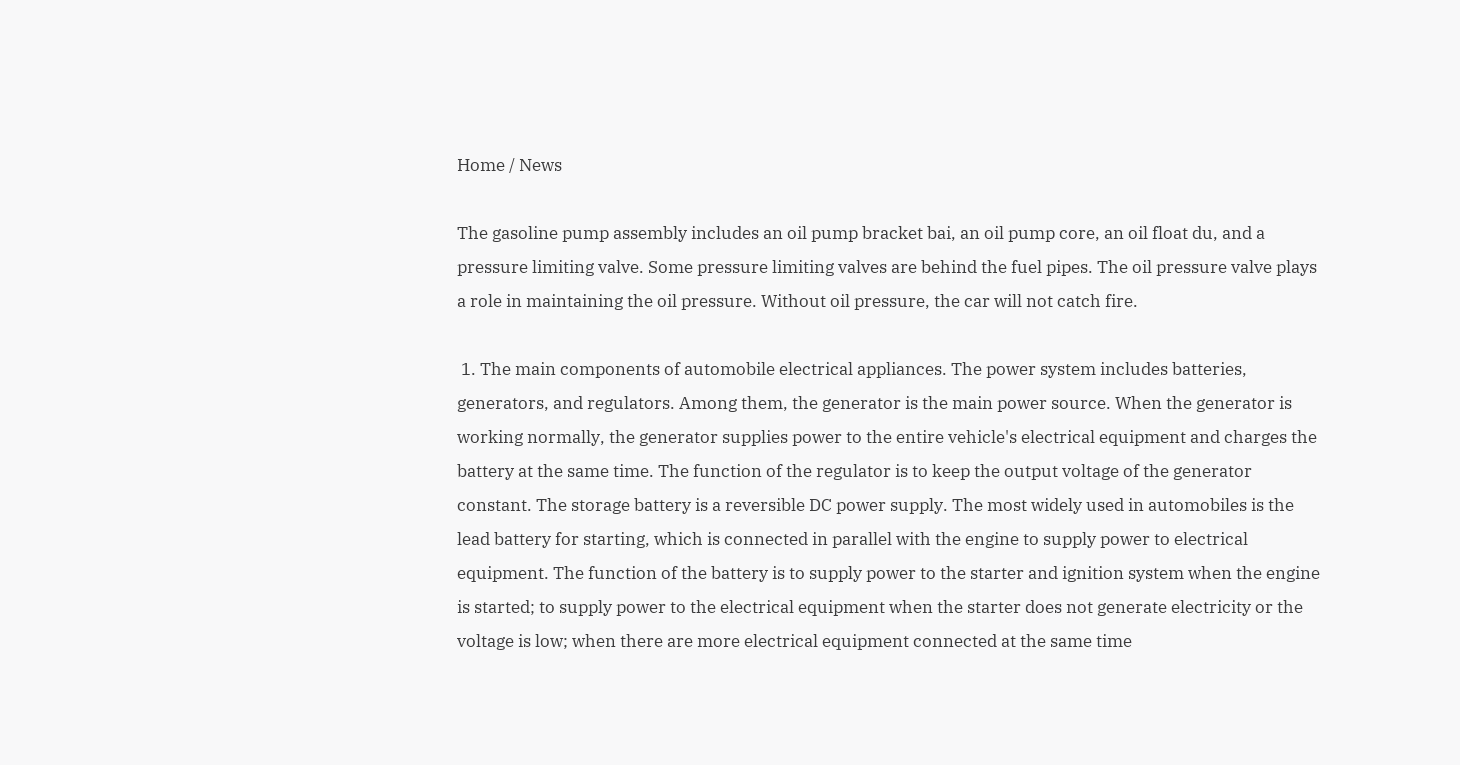Home / News

The gasoline pump assembly includes an oil pump bracket bai, an oil pump core, an oil float du, and a pressure limiting valve. Some pressure limiting valves are behind the fuel pipes. The oil pressure valve plays a role in maintaining the oil pressure. Without oil pressure, the car will not catch fire.

 1. The main components of automobile electrical appliances. The power system includes batteries, generators, and regulators. Among them, the generator is the main power source. When the generator is working normally, the generator supplies power to the entire vehicle's electrical equipment and charges the battery at the same time. The function of the regulator is to keep the output voltage of the generator constant. The storage battery is a reversible DC power supply. The most widely used in automobiles is the lead battery for starting, which is connected in parallel with the engine to supply power to electrical equipment. The function of the battery is to supply power to the starter and ignition system when the engine is started; to supply power to the electrical equipment when the starter does not generate electricity or the voltage is low; when there are more electrical equipment connected at the same time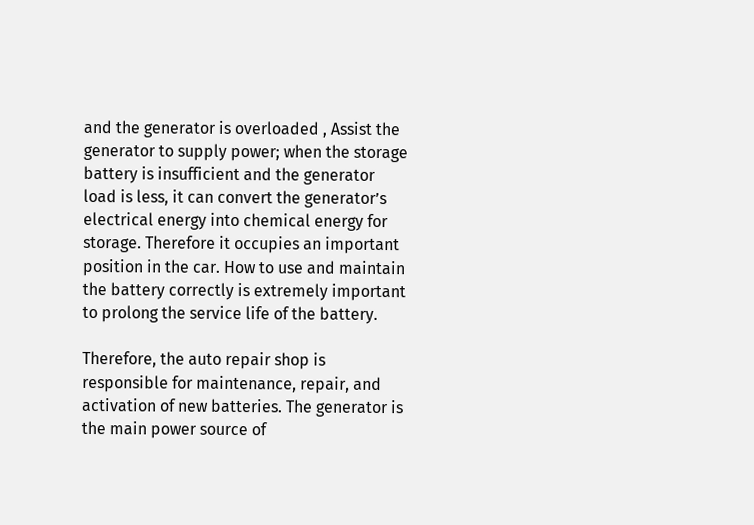and the generator is overloaded , Assist the generator to supply power; when the storage battery is insufficient and the generator load is less, it can convert the generator’s electrical energy into chemical energy for storage. Therefore it occupies an important position in the car. How to use and maintain the battery correctly is extremely important to prolong the service life of the battery.

Therefore, the auto repair shop is responsible for maintenance, repair, and activation of new batteries. The generator is the main power source of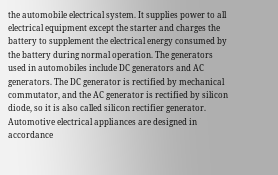the automobile electrical system. It supplies power to all electrical equipment except the starter and charges the battery to supplement the electrical energy consumed by the battery during normal operation. The generators used in automobiles include DC generators and AC generators. The DC generator is rectified by mechanical commutator, and the AC generator is rectified by silicon diode, so it is also called silicon rectifier generator. Automotive electrical appliances are designed in accordance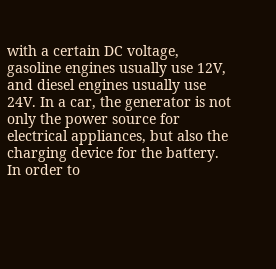with a certain DC voltage, gasoline engines usually use 12V, and diesel engines usually use 24V. In a car, the generator is not only the power source for electrical appliances, but also the charging device for the battery. In order to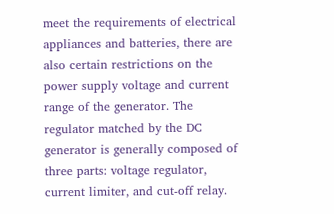meet the requirements of electrical appliances and batteries, there are also certain restrictions on the power supply voltage and current range of the generator. The regulator matched by the DC generator is generally composed of three parts: voltage regulator, current limiter, and cut-off relay.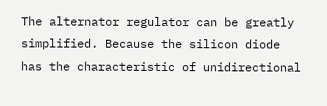The alternator regulator can be greatly simplified. Because the silicon diode has the characteristic of unidirectional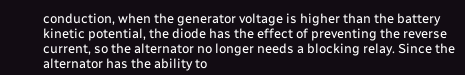conduction, when the generator voltage is higher than the battery kinetic potential, the diode has the effect of preventing the reverse current, so the alternator no longer needs a blocking relay. Since the alternator has the ability to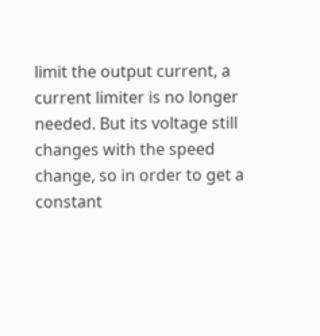limit the output current, a current limiter is no longer needed. But its voltage still changes with the speed change, so in order to get a constant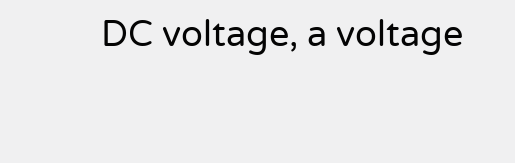DC voltage, a voltage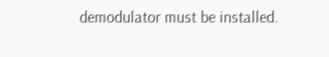demodulator must be installed.